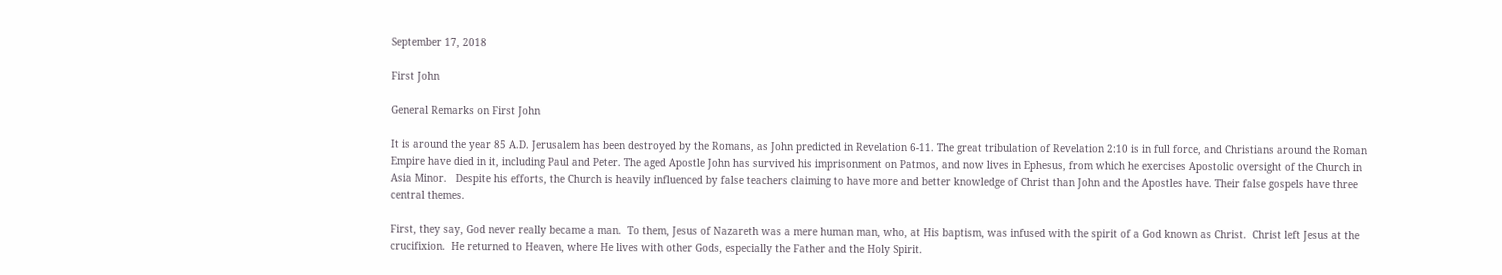September 17, 2018

First John

General Remarks on First John

It is around the year 85 A.D. Jerusalem has been destroyed by the Romans, as John predicted in Revelation 6-11. The great tribulation of Revelation 2:10 is in full force, and Christians around the Roman Empire have died in it, including Paul and Peter. The aged Apostle John has survived his imprisonment on Patmos, and now lives in Ephesus, from which he exercises Apostolic oversight of the Church in Asia Minor.   Despite his efforts, the Church is heavily influenced by false teachers claiming to have more and better knowledge of Christ than John and the Apostles have. Their false gospels have three central themes.

First, they say, God never really became a man.  To them, Jesus of Nazareth was a mere human man, who, at His baptism, was infused with the spirit of a God known as Christ.  Christ left Jesus at the crucifixion.  He returned to Heaven, where He lives with other Gods, especially the Father and the Holy Spirit.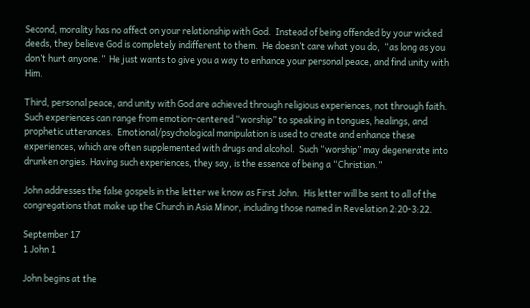Second, morality has no affect on your relationship with God.  Instead of being offended by your wicked deeds, they believe God is completely indifferent to them.  He doesn’t care what you do,  “as long as you don’t hurt anyone.”  He just wants to give you a way to enhance your personal peace, and find unity with Him.

Third, personal peace, and unity with God are achieved through religious experiences, not through faith.  Such experiences can range from emotion-centered “worship” to speaking in tongues, healings, and prophetic utterances.  Emotional/psychological manipulation is used to create and enhance these experiences, which are often supplemented with drugs and alcohol.  Such “worship” may degenerate into drunken orgies. Having such experiences, they say, is the essence of being a “Christian.”

John addresses the false gospels in the letter we know as First John.  His letter will be sent to all of the congregations that make up the Church in Asia Minor, including those named in Revelation 2:20-3:22.

September 17
1 John 1

John begins at the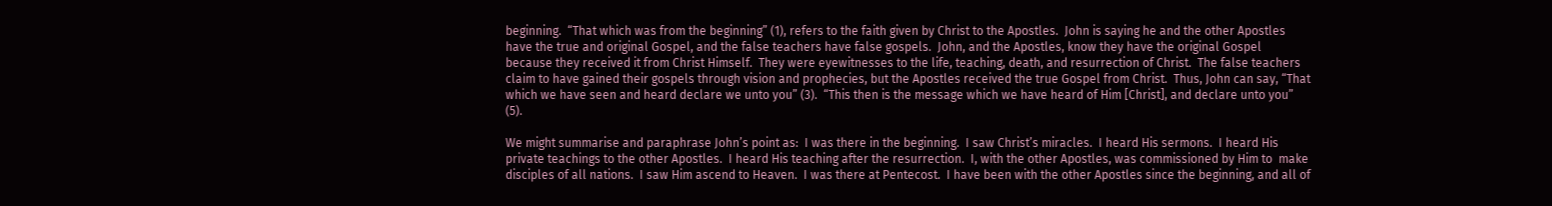beginning.  “That which was from the beginning” (1), refers to the faith given by Christ to the Apostles.  John is saying he and the other Apostles have the true and original Gospel, and the false teachers have false gospels.  John, and the Apostles, know they have the original Gospel because they received it from Christ Himself.  They were eyewitnesses to the life, teaching, death, and resurrection of Christ.  The false teachers claim to have gained their gospels through vision and prophecies, but the Apostles received the true Gospel from Christ.  Thus, John can say, “That which we have seen and heard declare we unto you” (3).  “This then is the message which we have heard of Him [Christ], and declare unto you” (5).

We might summarise and paraphrase John’s point as:  I was there in the beginning.  I saw Christ’s miracles.  I heard His sermons.  I heard His private teachings to the other Apostles.  I heard His teaching after the resurrection.  I, with the other Apostles, was commissioned by Him to  make disciples of all nations.  I saw Him ascend to Heaven.  I was there at Pentecost.  I have been with the other Apostles since the beginning, and all of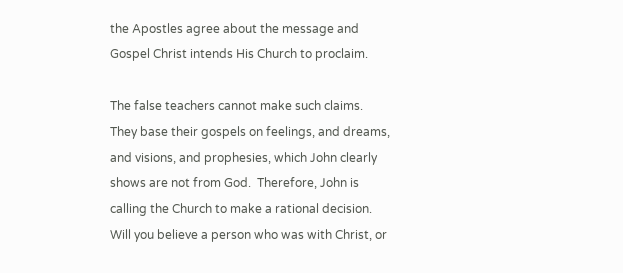the Apostles agree about the message and Gospel Christ intends His Church to proclaim.

The false teachers cannot make such claims.  They base their gospels on feelings, and dreams, and visions, and prophesies, which John clearly shows are not from God.  Therefore, John is calling the Church to make a rational decision.  Will you believe a person who was with Christ, or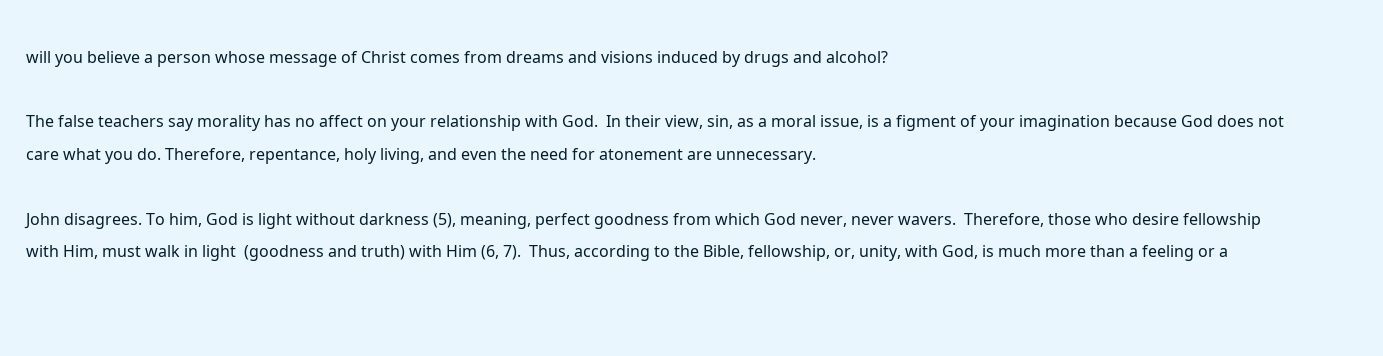will you believe a person whose message of Christ comes from dreams and visions induced by drugs and alcohol?

The false teachers say morality has no affect on your relationship with God.  In their view, sin, as a moral issue, is a figment of your imagination because God does not care what you do. Therefore, repentance, holy living, and even the need for atonement are unnecessary.

John disagrees. To him, God is light without darkness (5), meaning, perfect goodness from which God never, never wavers.  Therefore, those who desire fellowship with Him, must walk in light  (goodness and truth) with Him (6, 7).  Thus, according to the Bible, fellowship, or, unity, with God, is much more than a feeling or a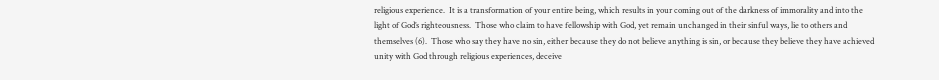religious experience.  It is a transformation of your entire being, which results in your coming out of the darkness of immorality and into the light of God’s righteousness.  Those who claim to have fellowship with God, yet remain unchanged in their sinful ways, lie to others and themselves (6).  Those who say they have no sin, either because they do not believe anything is sin, or because they believe they have achieved unity with God through religious experiences, deceive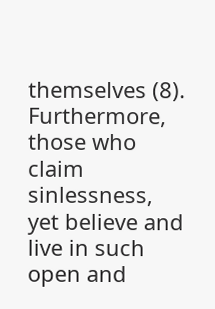themselves (8).  Furthermore, those who claim sinlessness, yet believe and live in such open and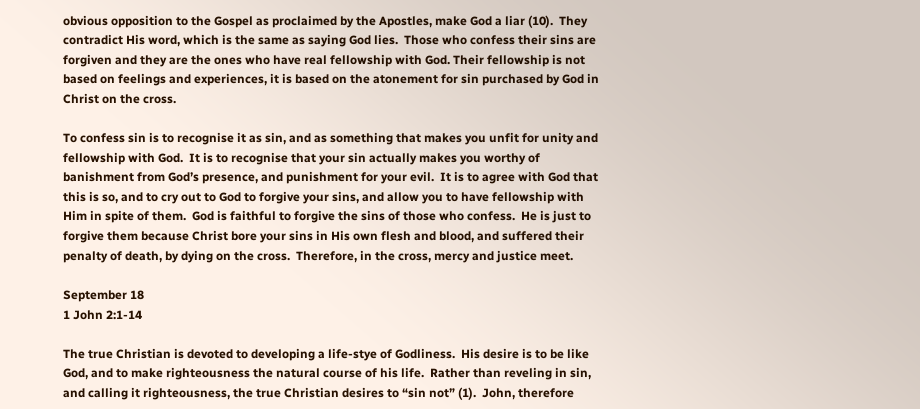obvious opposition to the Gospel as proclaimed by the Apostles, make God a liar (10).  They contradict His word, which is the same as saying God lies.  Those who confess their sins are forgiven and they are the ones who have real fellowship with God. Their fellowship is not based on feelings and experiences, it is based on the atonement for sin purchased by God in Christ on the cross.

To confess sin is to recognise it as sin, and as something that makes you unfit for unity and fellowship with God.  It is to recognise that your sin actually makes you worthy of  banishment from God’s presence, and punishment for your evil.  It is to agree with God that this is so, and to cry out to God to forgive your sins, and allow you to have fellowship with Him in spite of them.  God is faithful to forgive the sins of those who confess.  He is just to forgive them because Christ bore your sins in His own flesh and blood, and suffered their penalty of death, by dying on the cross.  Therefore, in the cross, mercy and justice meet.

September 18
1 John 2:1-14

The true Christian is devoted to developing a life-stye of Godliness.  His desire is to be like God, and to make righteousness the natural course of his life.  Rather than reveling in sin, and calling it righteousness, the true Christian desires to “sin not” (1).  John, therefore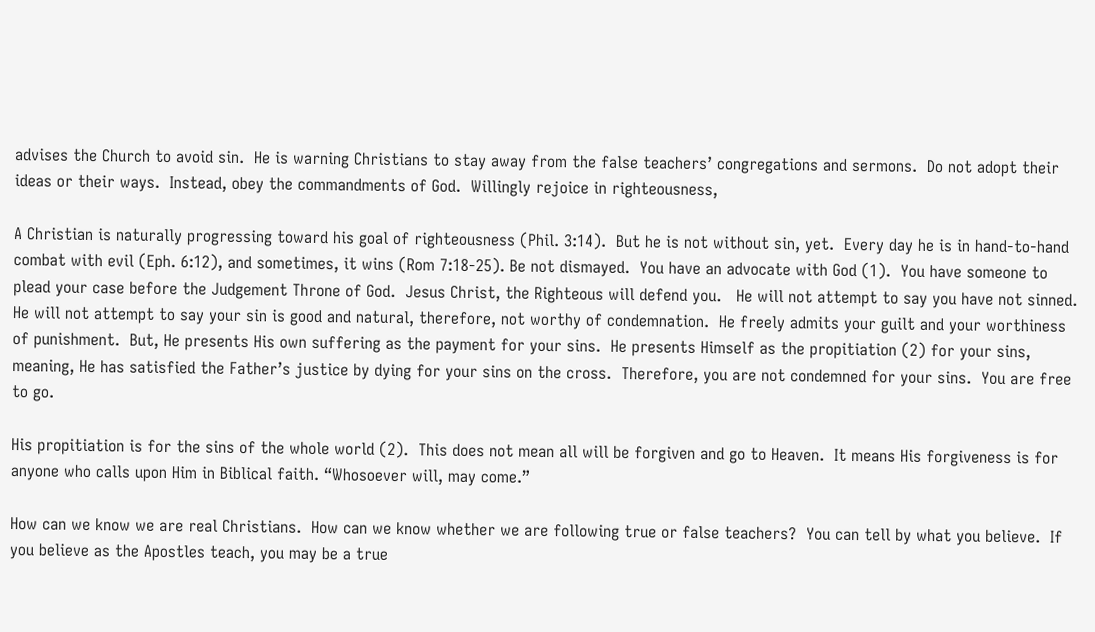advises the Church to avoid sin.  He is warning Christians to stay away from the false teachers’ congregations and sermons.  Do not adopt their ideas or their ways.  Instead, obey the commandments of God.  Willingly rejoice in righteousness,

A Christian is naturally progressing toward his goal of righteousness (Phil. 3:14).  But he is not without sin, yet.  Every day he is in hand-to-hand combat with evil (Eph. 6:12), and sometimes, it wins (Rom 7:18-25). Be not dismayed.  You have an advocate with God (1).  You have someone to plead your case before the Judgement Throne of God.  Jesus Christ, the Righteous will defend you.   He will not attempt to say you have not sinned.  He will not attempt to say your sin is good and natural, therefore, not worthy of condemnation.  He freely admits your guilt and your worthiness of punishment.  But, He presents His own suffering as the payment for your sins.  He presents Himself as the propitiation (2) for your sins, meaning, He has satisfied the Father’s justice by dying for your sins on the cross.  Therefore, you are not condemned for your sins.  You are free to go.

His propitiation is for the sins of the whole world (2).  This does not mean all will be forgiven and go to Heaven.  It means His forgiveness is for anyone who calls upon Him in Biblical faith. “Whosoever will, may come.”

How can we know we are real Christians.  How can we know whether we are following true or false teachers?  You can tell by what you believe.  If you believe as the Apostles teach, you may be a true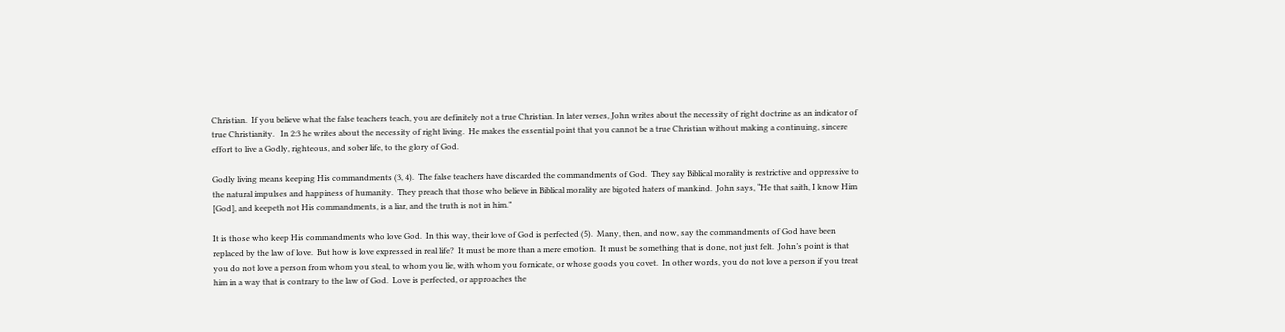Christian.  If you believe what the false teachers teach, you are definitely not a true Christian. In later verses, John writes about the necessity of right doctrine as an indicator of true Christianity.   In 2:3 he writes about the necessity of right living.  He makes the essential point that you cannot be a true Christian without making a continuing, sincere effort to live a Godly, righteous, and sober life, to the glory of God.

Godly living means keeping His commandments (3, 4).  The false teachers have discarded the commandments of God.  They say Biblical morality is restrictive and oppressive to the natural impulses and happiness of humanity.  They preach that those who believe in Biblical morality are bigoted haters of mankind.  John says, “He that saith, I know Him [God], and keepeth not His commandments, is a liar, and the truth is not in him.”

It is those who keep His commandments who love God.  In this way, their love of God is perfected (5).  Many, then, and now, say the commandments of God have been replaced by the law of love.  But how is love expressed in real life?  It must be more than a mere emotion.  It must be something that is done, not just felt.  John’s point is that you do not love a person from whom you steal, to whom you lie, with whom you fornicate, or whose goods you covet.  In other words, you do not love a person if you treat him in a way that is contrary to the law of God.  Love is perfected, or approaches the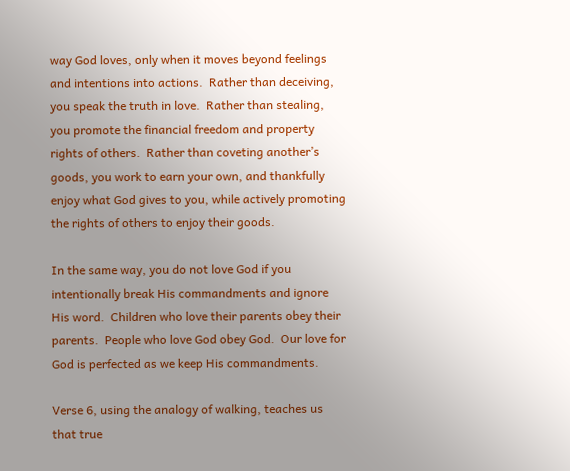way God loves, only when it moves beyond feelings and intentions into actions.  Rather than deceiving, you speak the truth in love.  Rather than stealing, you promote the financial freedom and property rights of others.  Rather than coveting another’s goods, you work to earn your own, and thankfully enjoy what God gives to you, while actively promoting the rights of others to enjoy their goods.

In the same way, you do not love God if you intentionally break His commandments and ignore His word.  Children who love their parents obey their parents.  People who love God obey God.  Our love for God is perfected as we keep His commandments.

Verse 6, using the analogy of walking, teaches us  that true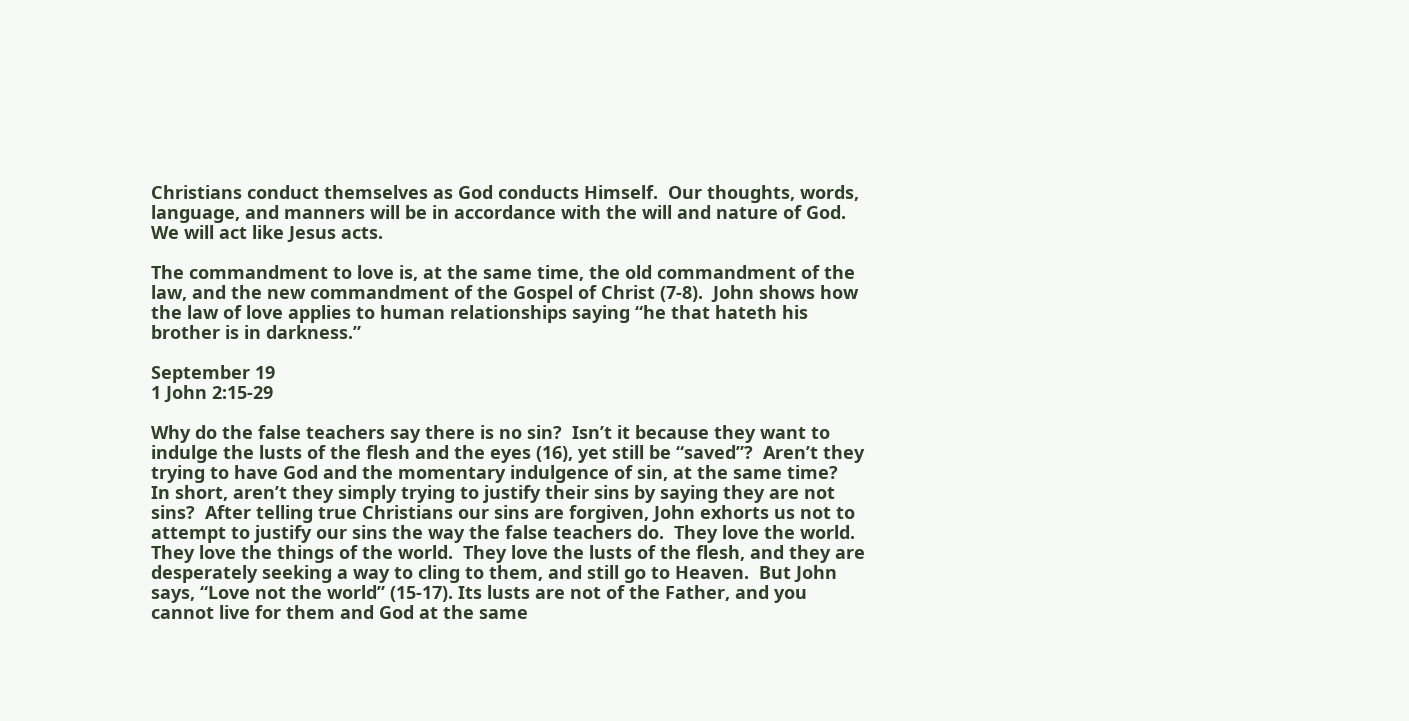Christians conduct themselves as God conducts Himself.  Our thoughts, words, language, and manners will be in accordance with the will and nature of God.  We will act like Jesus acts.

The commandment to love is, at the same time, the old commandment of the law, and the new commandment of the Gospel of Christ (7-8).  John shows how the law of love applies to human relationships saying “he that hateth his brother is in darkness.”

September 19
1 John 2:15-29

Why do the false teachers say there is no sin?  Isn’t it because they want to indulge the lusts of the flesh and the eyes (16), yet still be “saved”?  Aren’t they trying to have God and the momentary indulgence of sin, at the same time?  In short, aren’t they simply trying to justify their sins by saying they are not sins?  After telling true Christians our sins are forgiven, John exhorts us not to attempt to justify our sins the way the false teachers do.  They love the world.  They love the things of the world.  They love the lusts of the flesh, and they are desperately seeking a way to cling to them, and still go to Heaven.  But John says, “Love not the world” (15-17). Its lusts are not of the Father, and you cannot live for them and God at the same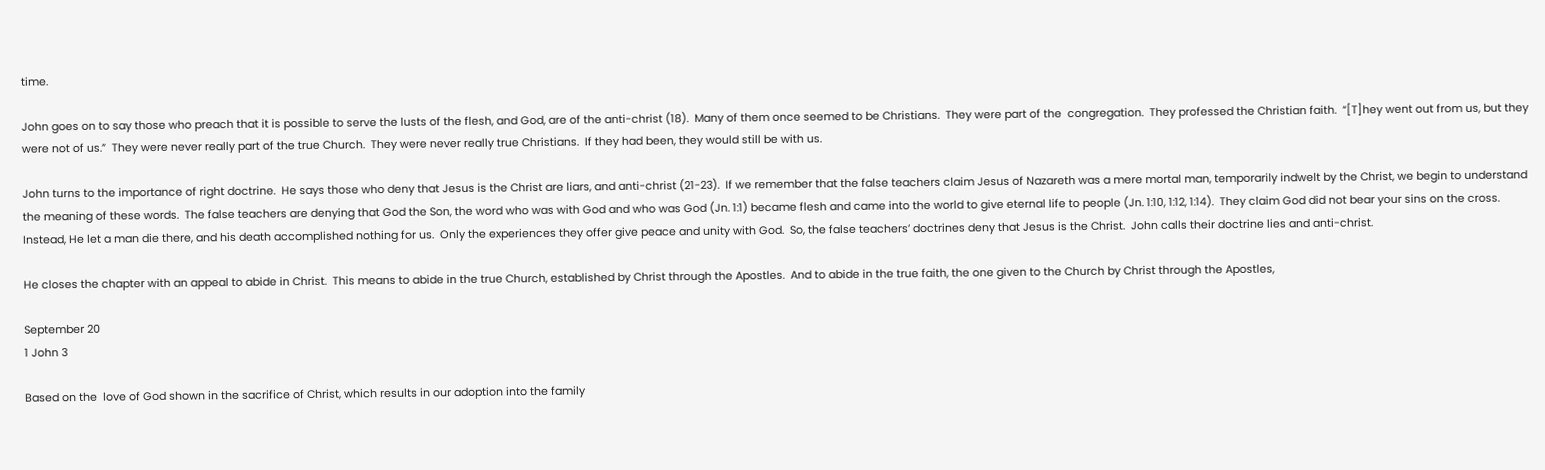time.

John goes on to say those who preach that it is possible to serve the lusts of the flesh, and God, are of the anti-christ (18).  Many of them once seemed to be Christians.  They were part of the  congregation.  They professed the Christian faith.  “[T]hey went out from us, but they were not of us.”  They were never really part of the true Church.  They were never really true Christians.  If they had been, they would still be with us.

John turns to the importance of right doctrine.  He says those who deny that Jesus is the Christ are liars, and anti-christ (21-23).  If we remember that the false teachers claim Jesus of Nazareth was a mere mortal man, temporarily indwelt by the Christ, we begin to understand the meaning of these words.  The false teachers are denying that God the Son, the word who was with God and who was God (Jn. 1:1) became flesh and came into the world to give eternal life to people (Jn. 1:10, 1:12, 1:14).  They claim God did not bear your sins on the cross.  Instead, He let a man die there, and his death accomplished nothing for us.  Only the experiences they offer give peace and unity with God.  So, the false teachers’ doctrines deny that Jesus is the Christ.  John calls their doctrine lies and anti-christ.

He closes the chapter with an appeal to abide in Christ.  This means to abide in the true Church, established by Christ through the Apostles.  And to abide in the true faith, the one given to the Church by Christ through the Apostles,

September 20
1 John 3

Based on the  love of God shown in the sacrifice of Christ, which results in our adoption into the family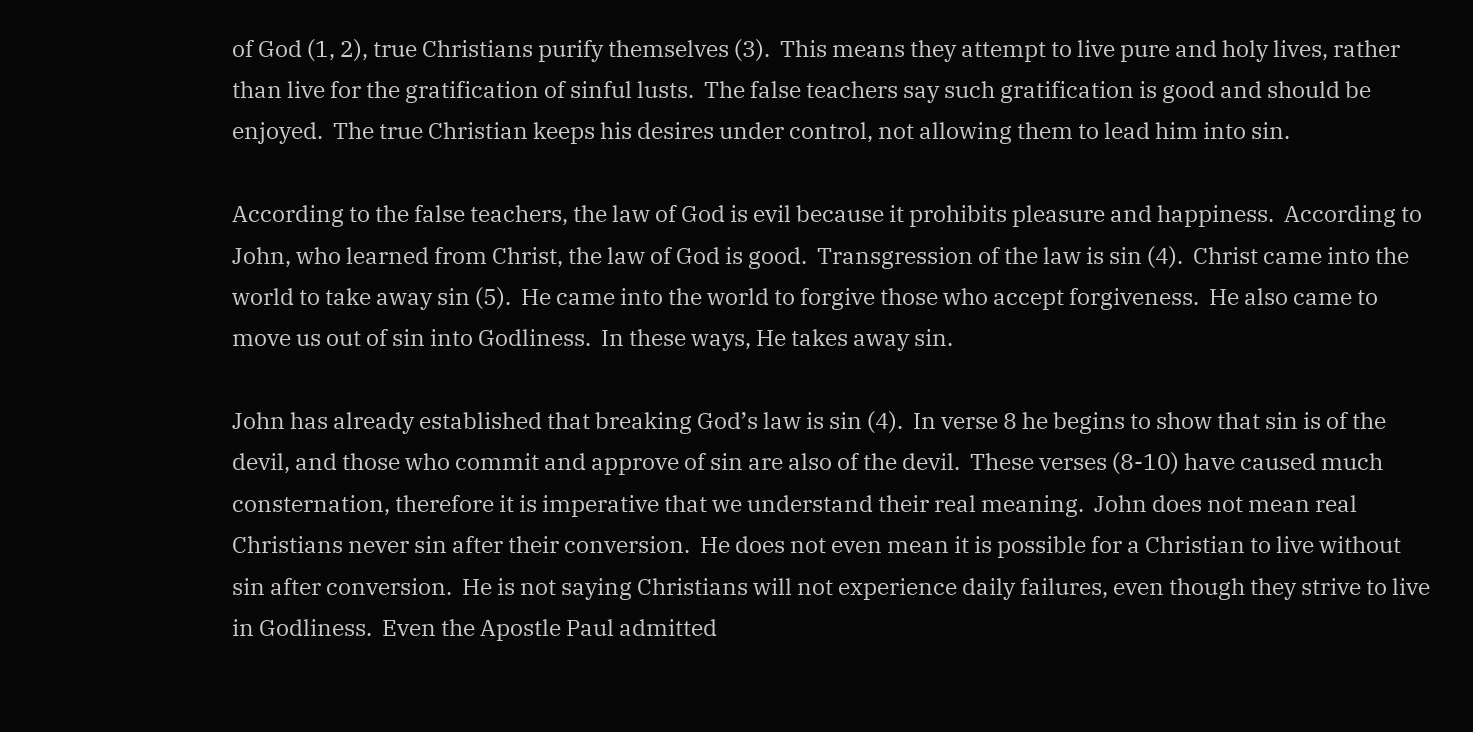of God (1, 2), true Christians purify themselves (3).  This means they attempt to live pure and holy lives, rather than live for the gratification of sinful lusts.  The false teachers say such gratification is good and should be enjoyed.  The true Christian keeps his desires under control, not allowing them to lead him into sin.

According to the false teachers, the law of God is evil because it prohibits pleasure and happiness.  According to John, who learned from Christ, the law of God is good.  Transgression of the law is sin (4).  Christ came into the world to take away sin (5).  He came into the world to forgive those who accept forgiveness.  He also came to move us out of sin into Godliness.  In these ways, He takes away sin.

John has already established that breaking God’s law is sin (4).  In verse 8 he begins to show that sin is of the devil, and those who commit and approve of sin are also of the devil.  These verses (8-10) have caused much consternation, therefore it is imperative that we understand their real meaning.  John does not mean real Christians never sin after their conversion.  He does not even mean it is possible for a Christian to live without sin after conversion.  He is not saying Christians will not experience daily failures, even though they strive to live in Godliness.  Even the Apostle Paul admitted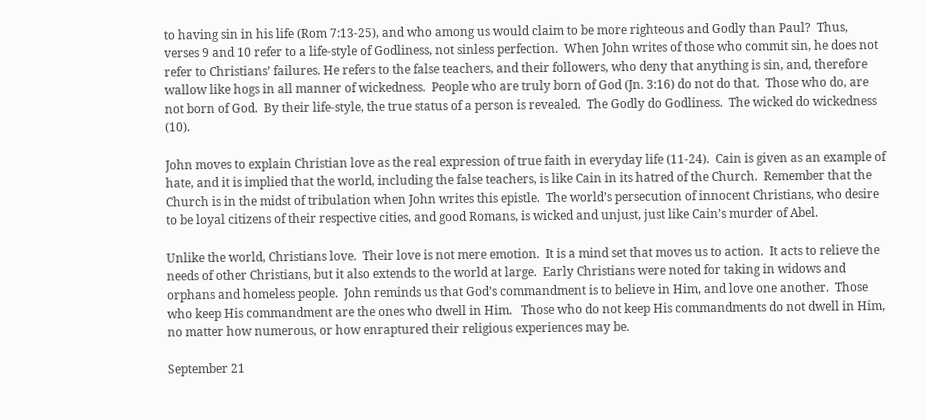to having sin in his life (Rom 7:13-25), and who among us would claim to be more righteous and Godly than Paul?  Thus, verses 9 and 10 refer to a life-style of Godliness, not sinless perfection.  When John writes of those who commit sin, he does not refer to Christians’ failures. He refers to the false teachers, and their followers, who deny that anything is sin, and, therefore wallow like hogs in all manner of wickedness.  People who are truly born of God (Jn. 3:16) do not do that.  Those who do, are not born of God.  By their life-style, the true status of a person is revealed.  The Godly do Godliness.  The wicked do wickedness (10).

John moves to explain Christian love as the real expression of true faith in everyday life (11-24).  Cain is given as an example of hate, and it is implied that the world, including the false teachers, is like Cain in its hatred of the Church.  Remember that the Church is in the midst of tribulation when John writes this epistle.  The world’s persecution of innocent Christians, who desire to be loyal citizens of their respective cities, and good Romans, is wicked and unjust, just like Cain’s murder of Abel.

Unlike the world, Christians love.  Their love is not mere emotion.  It is a mind set that moves us to action.  It acts to relieve the needs of other Christians, but it also extends to the world at large.  Early Christians were noted for taking in widows and orphans and homeless people.  John reminds us that God’s commandment is to believe in Him, and love one another.  Those who keep His commandment are the ones who dwell in Him.   Those who do not keep His commandments do not dwell in Him, no matter how numerous, or how enraptured their religious experiences may be.

September 21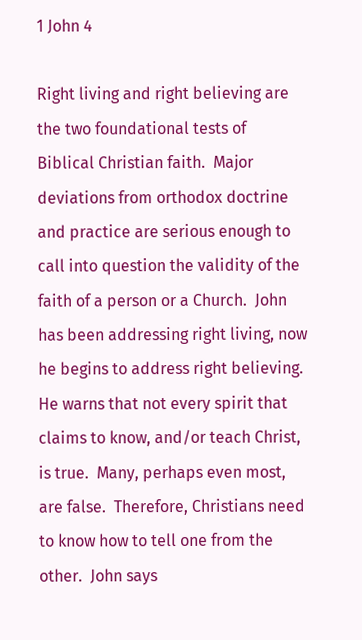1 John 4

Right living and right believing are the two foundational tests of Biblical Christian faith.  Major deviations from orthodox doctrine and practice are serious enough to call into question the validity of the faith of a person or a Church.  John has been addressing right living, now he begins to address right believing.  He warns that not every spirit that claims to know, and/or teach Christ, is true.  Many, perhaps even most, are false.  Therefore, Christians need to know how to tell one from the other.  John says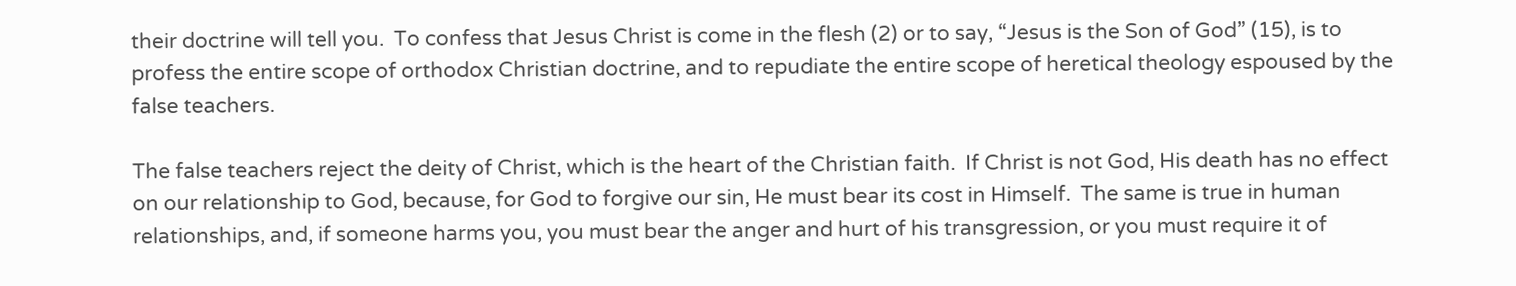their doctrine will tell you.  To confess that Jesus Christ is come in the flesh (2) or to say, “Jesus is the Son of God” (15), is to profess the entire scope of orthodox Christian doctrine, and to repudiate the entire scope of heretical theology espoused by the false teachers.

The false teachers reject the deity of Christ, which is the heart of the Christian faith.  If Christ is not God, His death has no effect on our relationship to God, because, for God to forgive our sin, He must bear its cost in Himself.  The same is true in human relationships, and, if someone harms you, you must bear the anger and hurt of his transgression, or you must require it of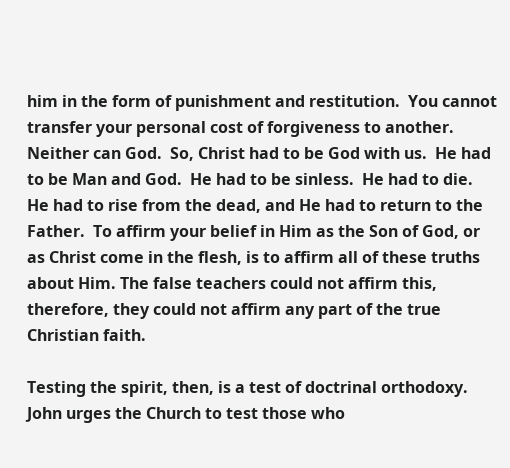him in the form of punishment and restitution.  You cannot transfer your personal cost of forgiveness to another.  Neither can God.  So, Christ had to be God with us.  He had to be Man and God.  He had to be sinless.  He had to die.  He had to rise from the dead, and He had to return to the Father.  To affirm your belief in Him as the Son of God, or as Christ come in the flesh, is to affirm all of these truths about Him. The false teachers could not affirm this, therefore, they could not affirm any part of the true Christian faith.

Testing the spirit, then, is a test of doctrinal orthodoxy.  John urges the Church to test those who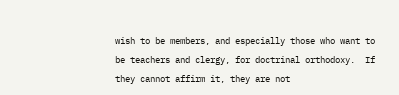wish to be members, and especially those who want to be teachers and clergy, for doctrinal orthodoxy.  If they cannot affirm it, they are not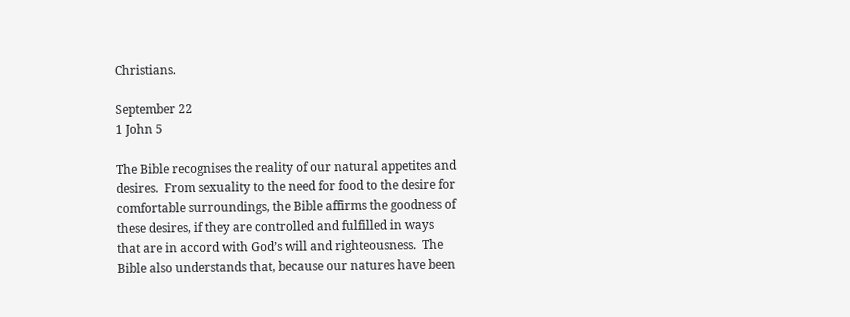Christians.

September 22
1 John 5

The Bible recognises the reality of our natural appetites and desires.  From sexuality to the need for food to the desire for comfortable surroundings, the Bible affirms the goodness of these desires, if they are controlled and fulfilled in ways that are in accord with God’s will and righteousness.  The Bible also understands that, because our natures have been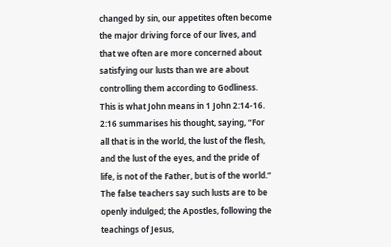changed by sin, our appetites often become the major driving force of our lives, and that we often are more concerned about satisfying our lusts than we are about controlling them according to Godliness.   This is what John means in 1 John 2:14-16.  2:16 summarises his thought, saying, “For all that is in the world, the lust of the flesh, and the lust of the eyes, and the pride of life, is not of the Father, but is of the world.”  The false teachers say such lusts are to be openly indulged; the Apostles, following the teachings of Jesus,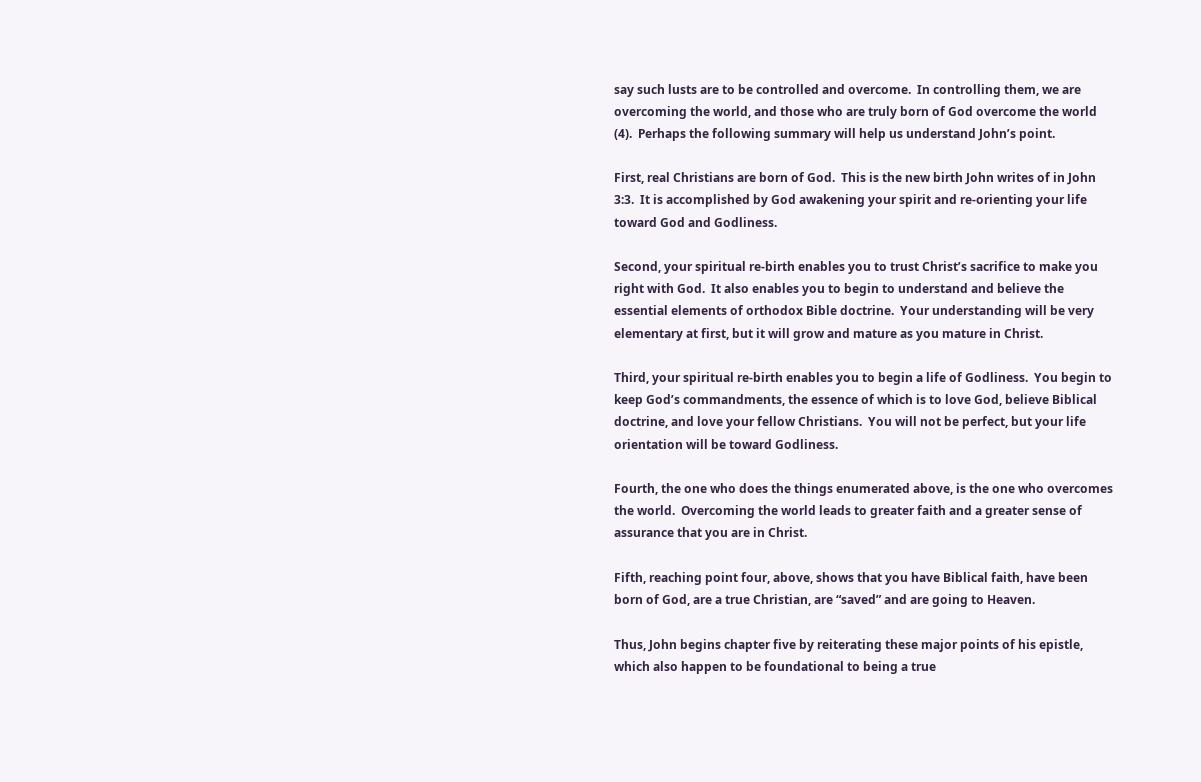say such lusts are to be controlled and overcome.  In controlling them, we are overcoming the world, and those who are truly born of God overcome the world (4).  Perhaps the following summary will help us understand John’s point.

First, real Christians are born of God.  This is the new birth John writes of in John 3:3.  It is accomplished by God awakening your spirit and re-orienting your life toward God and Godliness.

Second, your spiritual re-birth enables you to trust Christ’s sacrifice to make you right with God.  It also enables you to begin to understand and believe the essential elements of orthodox Bible doctrine.  Your understanding will be very elementary at first, but it will grow and mature as you mature in Christ.

Third, your spiritual re-birth enables you to begin a life of Godliness.  You begin to keep God’s commandments, the essence of which is to love God, believe Biblical doctrine, and love your fellow Christians.  You will not be perfect, but your life orientation will be toward Godliness.

Fourth, the one who does the things enumerated above, is the one who overcomes the world.  Overcoming the world leads to greater faith and a greater sense of assurance that you are in Christ.

Fifth, reaching point four, above, shows that you have Biblical faith, have been born of God, are a true Christian, are “saved” and are going to Heaven.

Thus, John begins chapter five by reiterating these major points of his epistle, which also happen to be foundational to being a true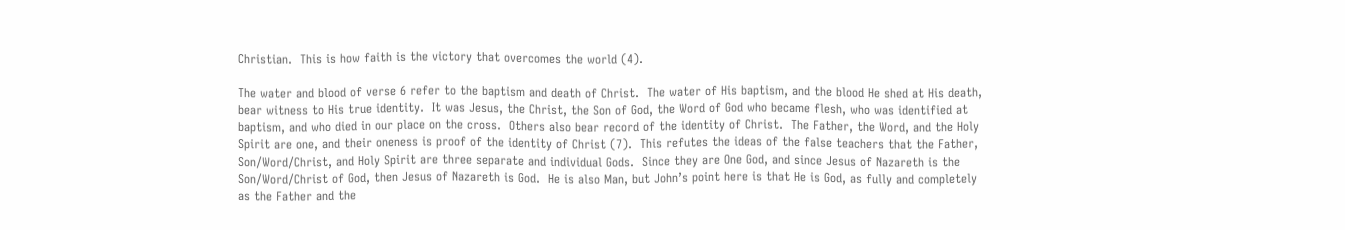Christian.  This is how faith is the victory that overcomes the world (4).

The water and blood of verse 6 refer to the baptism and death of Christ.  The water of His baptism, and the blood He shed at His death, bear witness to His true identity.  It was Jesus, the Christ, the Son of God, the Word of God who became flesh, who was identified at baptism, and who died in our place on the cross.  Others also bear record of the identity of Christ.  The Father, the Word, and the Holy Spirit are one, and their oneness is proof of the identity of Christ (7).  This refutes the ideas of the false teachers that the Father, Son/Word/Christ, and Holy Spirit are three separate and individual Gods.  Since they are One God, and since Jesus of Nazareth is the Son/Word/Christ of God, then Jesus of Nazareth is God.  He is also Man, but John’s point here is that He is God, as fully and completely as the Father and the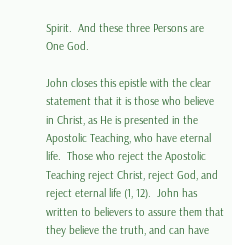Spirit.  And these three Persons are One God.

John closes this epistle with the clear statement that it is those who believe in Christ, as He is presented in the Apostolic Teaching, who have eternal life.  Those who reject the Apostolic Teaching reject Christ, reject God, and reject eternal life (1, 12).  John has written to believers to assure them that they believe the truth, and can have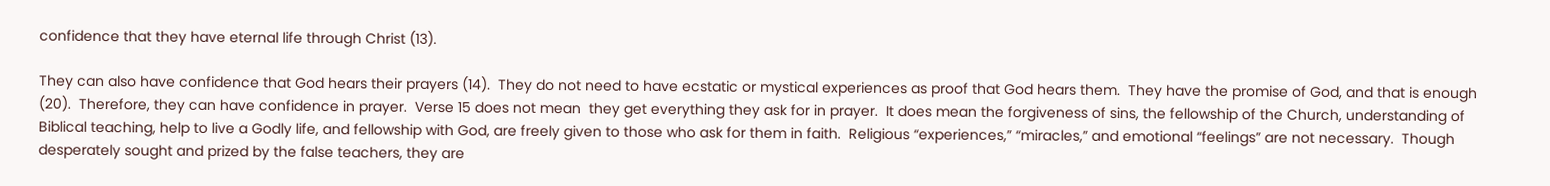confidence that they have eternal life through Christ (13).

They can also have confidence that God hears their prayers (14).  They do not need to have ecstatic or mystical experiences as proof that God hears them.  They have the promise of God, and that is enough (20).  Therefore, they can have confidence in prayer.  Verse 15 does not mean  they get everything they ask for in prayer.  It does mean the forgiveness of sins, the fellowship of the Church, understanding of Biblical teaching, help to live a Godly life, and fellowship with God, are freely given to those who ask for them in faith.  Religious “experiences,” “miracles,” and emotional “feelings” are not necessary.  Though desperately sought and prized by the false teachers, they are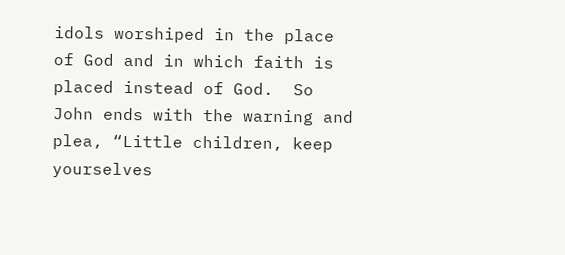idols worshiped in the place of God and in which faith is placed instead of God.  So John ends with the warning and plea, “Little children, keep yourselves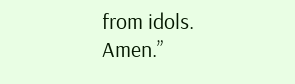from idols. Amen.”